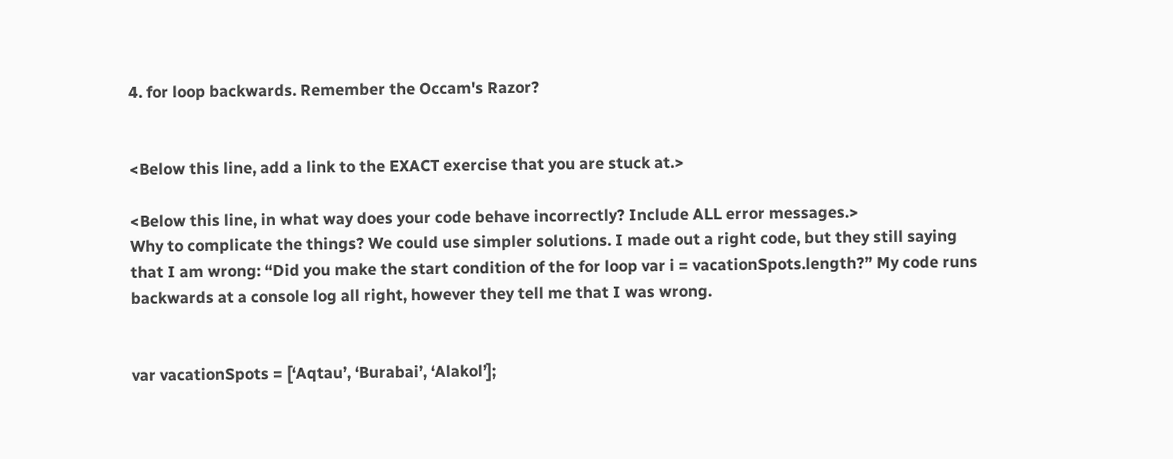4. for loop backwards. Remember the Occam's Razor?


<Below this line, add a link to the EXACT exercise that you are stuck at.>

<Below this line, in what way does your code behave incorrectly? Include ALL error messages.>
Why to complicate the things? We could use simpler solutions. I made out a right code, but they still saying that I am wrong: “Did you make the start condition of the for loop var i = vacationSpots.length?” My code runs backwards at a console log all right, however they tell me that I was wrong.


var vacationSpots = [‘Aqtau’, ‘Burabai’, ‘Alakol’];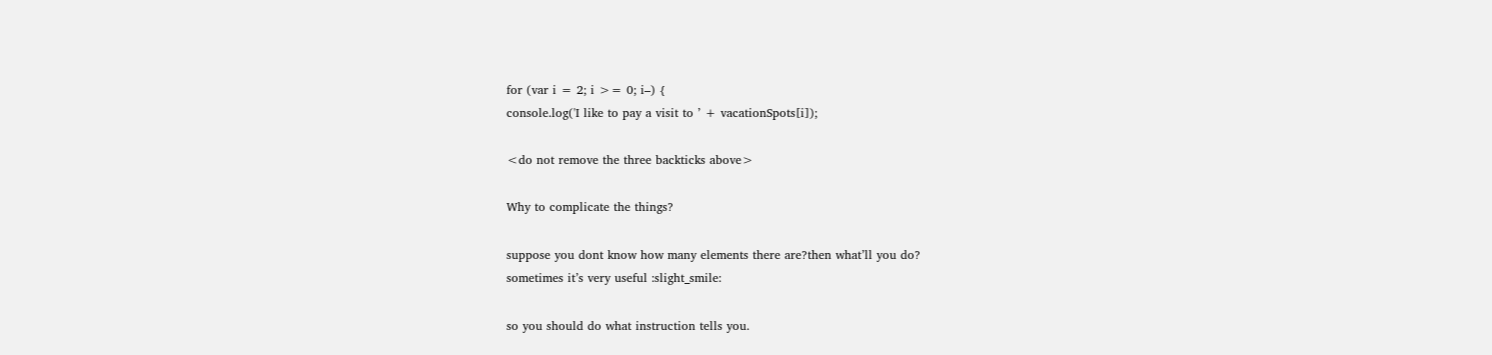for (var i = 2; i >= 0; i–) {
console.log('I like to pay a visit to ’ + vacationSpots[i]);

<do not remove the three backticks above>

Why to complicate the things?

suppose you dont know how many elements there are?then what’ll you do?
sometimes it’s very useful :slight_smile:

so you should do what instruction tells you.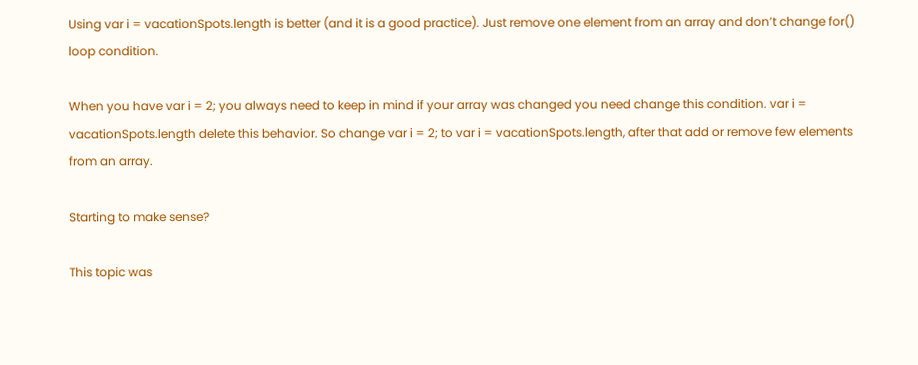Using var i = vacationSpots.length is better (and it is a good practice). Just remove one element from an array and don’t change for() loop condition.

When you have var i = 2; you always need to keep in mind if your array was changed you need change this condition. var i = vacationSpots.length delete this behavior. So change var i = 2; to var i = vacationSpots.length, after that add or remove few elements from an array.

Starting to make sense?

This topic was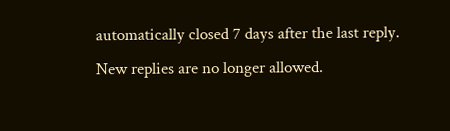automatically closed 7 days after the last reply. New replies are no longer allowed.